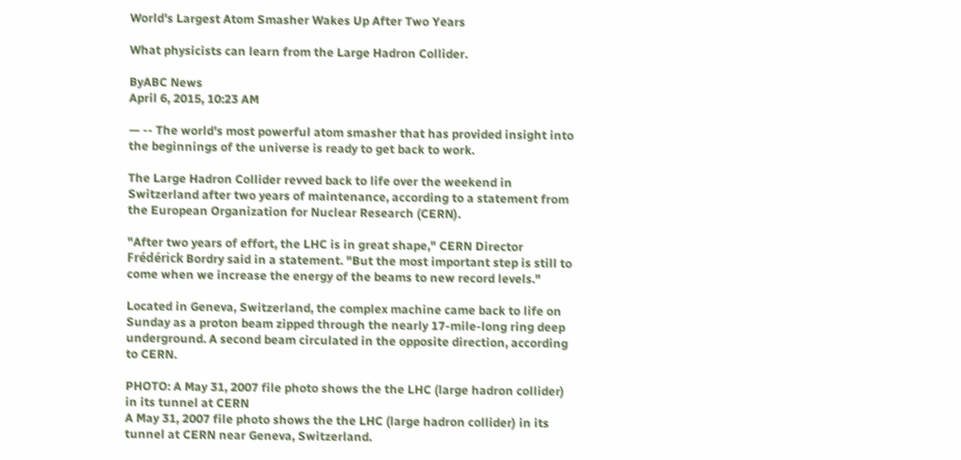World's Largest Atom Smasher Wakes Up After Two Years

What physicists can learn from the Large Hadron Collider.

ByABC News
April 6, 2015, 10:23 AM

— -- The world's most powerful atom smasher that has provided insight into the beginnings of the universe is ready to get back to work.

The Large Hadron Collider revved back to life over the weekend in Switzerland after two years of maintenance, according to a statement from the European Organization for Nuclear Research (CERN).

"After two years of effort, the LHC is in great shape," CERN Director Frédérick Bordry said in a statement. "But the most important step is still to come when we increase the energy of the beams to new record levels."

Located in Geneva, Switzerland, the complex machine came back to life on Sunday as a proton beam zipped through the nearly 17-mile-long ring deep underground. A second beam circulated in the opposite direction, according to CERN.

PHOTO: A May 31, 2007 file photo shows the the LHC (large hadron collider) in its tunnel at CERN
A May 31, 2007 file photo shows the the LHC (large hadron collider) in its tunnel at CERN near Geneva, Switzerland.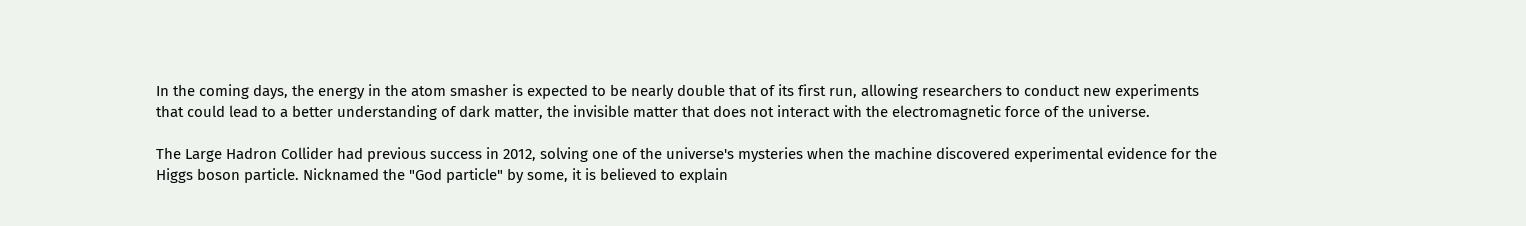In the coming days, the energy in the atom smasher is expected to be nearly double that of its first run, allowing researchers to conduct new experiments that could lead to a better understanding of dark matter, the invisible matter that does not interact with the electromagnetic force of the universe.

The Large Hadron Collider had previous success in 2012, solving one of the universe's mysteries when the machine discovered experimental evidence for the Higgs boson particle. Nicknamed the "God particle" by some, it is believed to explain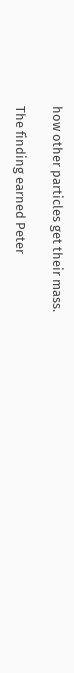how other particles get their mass.

The finding earned Peter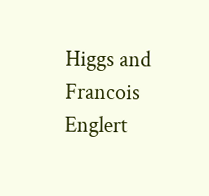Higgs and Francois Englert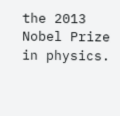the 2013 Nobel Prize in physics.